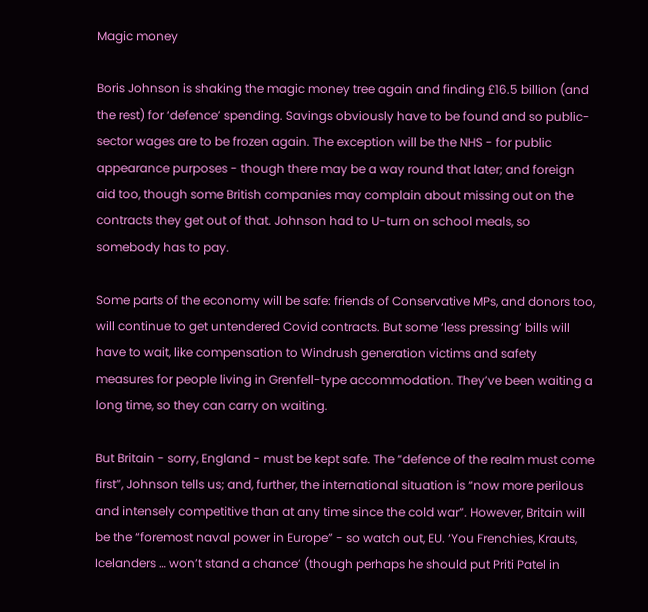Magic money

Boris Johnson is shaking the magic money tree again and finding £16.5 billion (and the rest) for ‘defence’ spending. Savings obviously have to be found and so public-sector wages are to be frozen again. The exception will be the NHS - for public appearance purposes - though there may be a way round that later; and foreign aid too, though some British companies may complain about missing out on the contracts they get out of that. Johnson had to U-turn on school meals, so somebody has to pay.

Some parts of the economy will be safe: friends of Conservative MPs, and donors too, will continue to get untendered Covid contracts. But some ‘less pressing’ bills will have to wait, like compensation to Windrush generation victims and safety measures for people living in Grenfell-type accommodation. They’ve been waiting a long time, so they can carry on waiting.

But Britain - sorry, England - must be kept safe. The “defence of the realm must come first”, Johnson tells us; and, further, the international situation is “now more perilous and intensely competitive than at any time since the cold war”. However, Britain will be the “foremost naval power in Europe” - so watch out, EU. ‘You Frenchies, Krauts, Icelanders … won’t stand a chance’ (though perhaps he should put Priti Patel in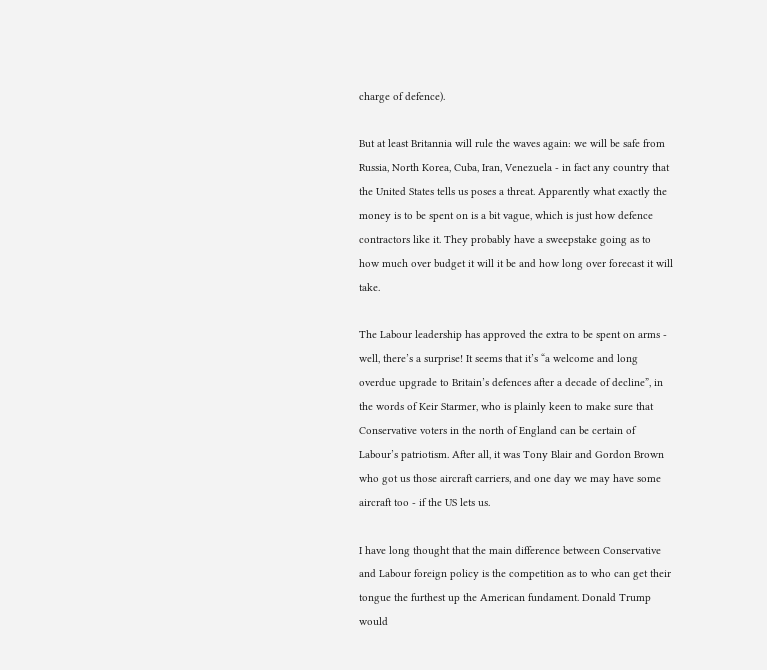charge of defence).

But at least Britannia will rule the waves again: we will be safe from Russia, North Korea, Cuba, Iran, Venezuela - in fact any country that the United States tells us poses a threat. Apparently what exactly the money is to be spent on is a bit vague, which is just how defence contractors like it. They probably have a sweepstake going as to how much over budget it will it be and how long over forecast it will take.

The Labour leadership has approved the extra to be spent on arms - well, there’s a surprise! It seems that it’s “a welcome and long overdue upgrade to Britain’s defences after a decade of decline”, in the words of Keir Starmer, who is plainly keen to make sure that Conservative voters in the north of England can be certain of Labour’s patriotism. After all, it was Tony Blair and Gordon Brown who got us those aircraft carriers, and one day we may have some aircraft too - if the US lets us.

I have long thought that the main difference between Conservative and Labour foreign policy is the competition as to who can get their tongue the furthest up the American fundament. Donald Trump would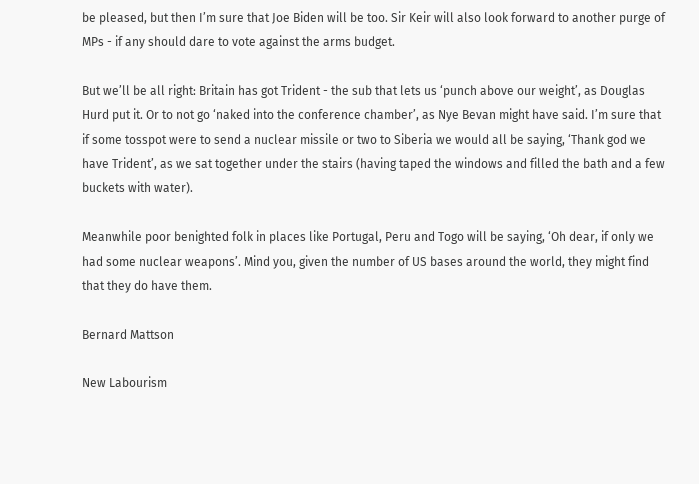be pleased, but then I’m sure that Joe Biden will be too. Sir Keir will also look forward to another purge of MPs - if any should dare to vote against the arms budget.

But we’ll be all right: Britain has got Trident - the sub that lets us ‘punch above our weight’, as Douglas Hurd put it. Or to not go ‘naked into the conference chamber’, as Nye Bevan might have said. I’m sure that if some tosspot were to send a nuclear missile or two to Siberia we would all be saying, ‘Thank god we have Trident’, as we sat together under the stairs (having taped the windows and filled the bath and a few buckets with water).

Meanwhile poor benighted folk in places like Portugal, Peru and Togo will be saying, ‘Oh dear, if only we had some nuclear weapons’. Mind you, given the number of US bases around the world, they might find that they do have them.

Bernard Mattson

New Labourism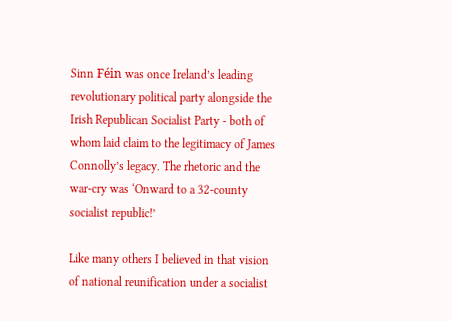Sinn Féin was once Ireland’s leading revolutionary political party alongside the Irish Republican Socialist Party - both of whom laid claim to the legitimacy of James Connolly’s legacy. The rhetoric and the war-cry was ‘Onward to a 32-county socialist republic!’

Like many others I believed in that vision of national reunification under a socialist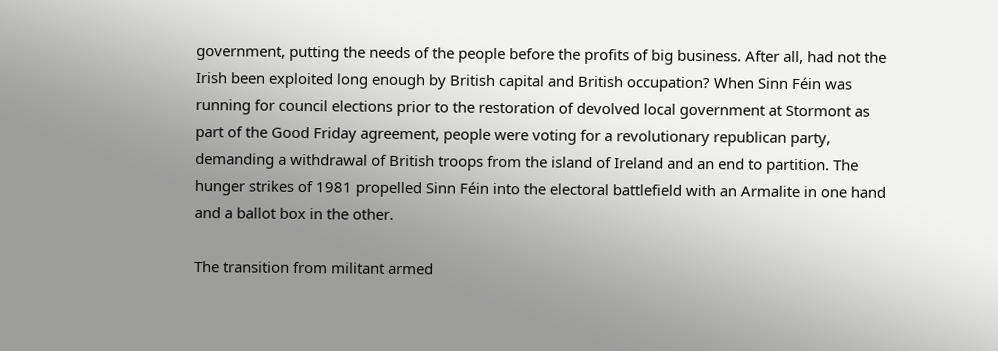government, putting the needs of the people before the profits of big business. After all, had not the Irish been exploited long enough by British capital and British occupation? When Sinn Féin was running for council elections prior to the restoration of devolved local government at Stormont as part of the Good Friday agreement, people were voting for a revolutionary republican party, demanding a withdrawal of British troops from the island of Ireland and an end to partition. The hunger strikes of 1981 propelled Sinn Féin into the electoral battlefield with an Armalite in one hand and a ballot box in the other.

The transition from militant armed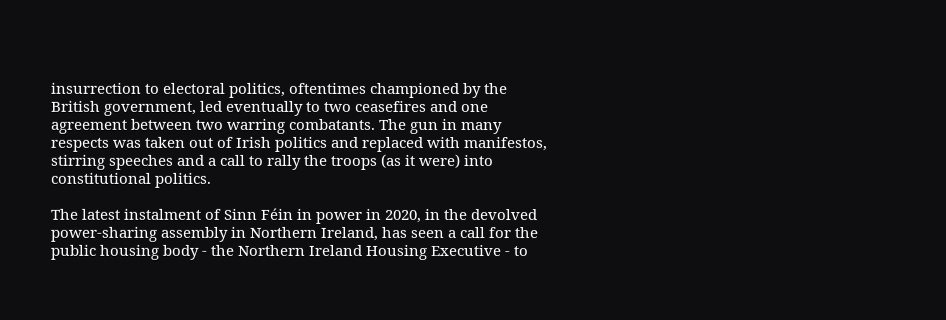insurrection to electoral politics, oftentimes championed by the British government, led eventually to two ceasefires and one agreement between two warring combatants. The gun in many respects was taken out of Irish politics and replaced with manifestos, stirring speeches and a call to rally the troops (as it were) into constitutional politics.

The latest instalment of Sinn Féin in power in 2020, in the devolved power-sharing assembly in Northern Ireland, has seen a call for the public housing body - the Northern Ireland Housing Executive - to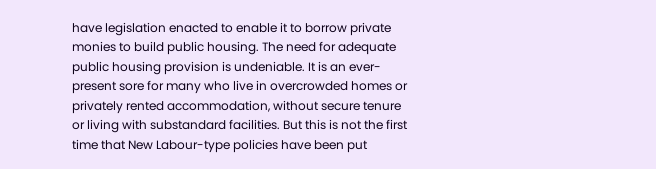have legislation enacted to enable it to borrow private monies to build public housing. The need for adequate public housing provision is undeniable. It is an ever-present sore for many who live in overcrowded homes or privately rented accommodation, without secure tenure or living with substandard facilities. But this is not the first time that New Labour-type policies have been put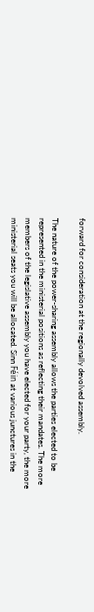forward for consideration at the regionally devolved assembly.

The nature of the power-sharing assembly allows the parties elected to be represented in the ministerial positions as reflecting their mandates. The more members of the legislative assembly you have elected for your party, the more ministerial seats you will be allocated. Sinn Féin at various junctures in the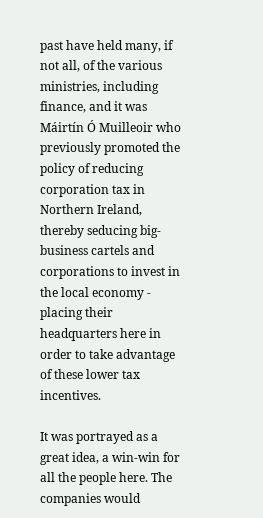past have held many, if not all, of the various ministries, including finance, and it was Máirtín Ó Muilleoir who previously promoted the policy of reducing corporation tax in Northern Ireland, thereby seducing big-business cartels and corporations to invest in the local economy - placing their headquarters here in order to take advantage of these lower tax incentives.

It was portrayed as a great idea, a win-win for all the people here. The companies would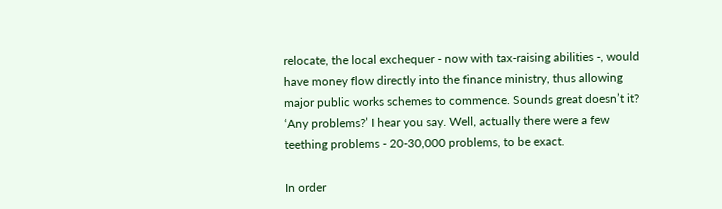relocate, the local exchequer - now with tax-raising abilities -, would have money flow directly into the finance ministry, thus allowing major public works schemes to commence. Sounds great doesn’t it? ‘Any problems?’ I hear you say. Well, actually there were a few teething problems - 20-30,000 problems, to be exact.

In order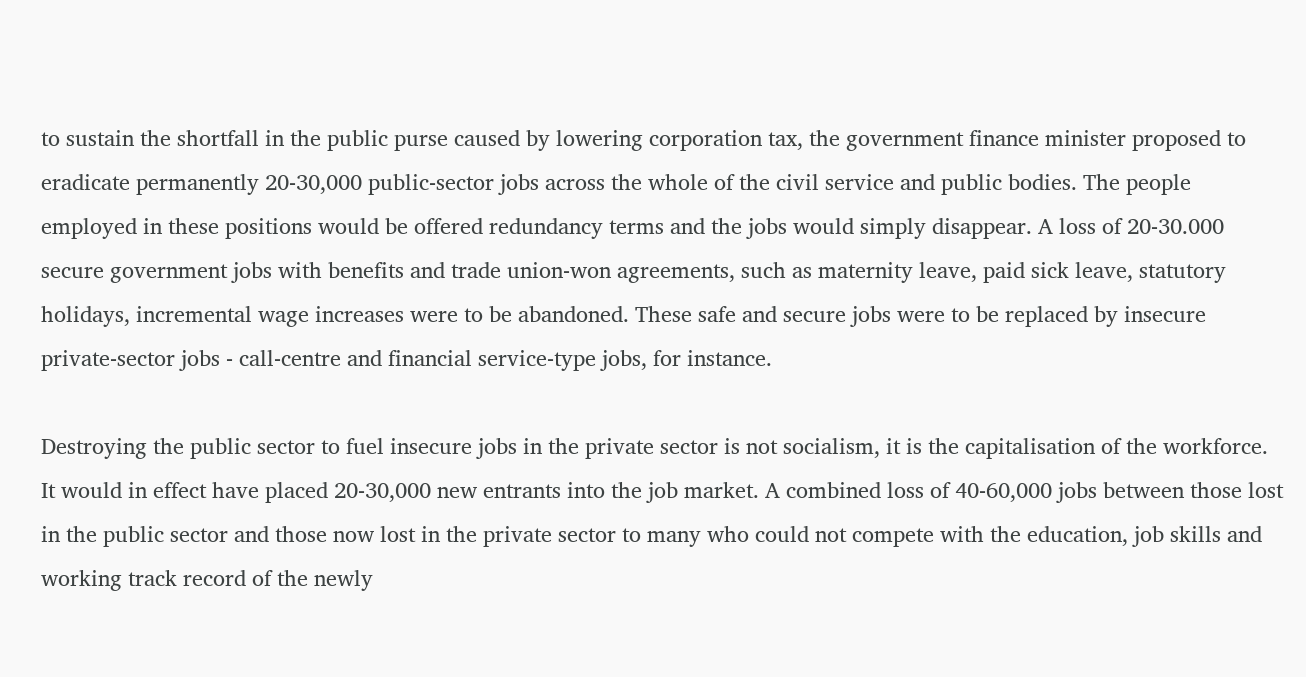to sustain the shortfall in the public purse caused by lowering corporation tax, the government finance minister proposed to eradicate permanently 20-30,000 public-sector jobs across the whole of the civil service and public bodies. The people employed in these positions would be offered redundancy terms and the jobs would simply disappear. A loss of 20-30.000 secure government jobs with benefits and trade union-won agreements, such as maternity leave, paid sick leave, statutory holidays, incremental wage increases were to be abandoned. These safe and secure jobs were to be replaced by insecure private-sector jobs - call-centre and financial service-type jobs, for instance.

Destroying the public sector to fuel insecure jobs in the private sector is not socialism, it is the capitalisation of the workforce. It would in effect have placed 20-30,000 new entrants into the job market. A combined loss of 40-60,000 jobs between those lost in the public sector and those now lost in the private sector to many who could not compete with the education, job skills and working track record of the newly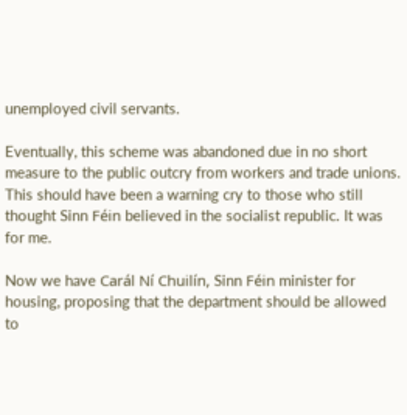unemployed civil servants.

Eventually, this scheme was abandoned due in no short measure to the public outcry from workers and trade unions. This should have been a warning cry to those who still thought Sinn Féin believed in the socialist republic. It was for me.

Now we have Carál Ní Chuilín, Sinn Féin minister for housing, proposing that the department should be allowed to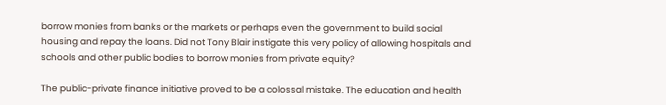borrow monies from banks or the markets or perhaps even the government to build social housing and repay the loans. Did not Tony Blair instigate this very policy of allowing hospitals and schools and other public bodies to borrow monies from private equity?

The public-private finance initiative proved to be a colossal mistake. The education and health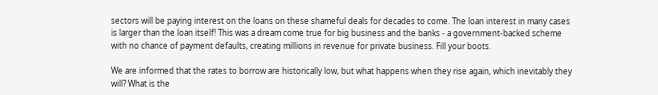sectors will be paying interest on the loans on these shameful deals for decades to come. The loan interest in many cases is larger than the loan itself! This was a dream come true for big business and the banks - a government-backed scheme with no chance of payment defaults, creating millions in revenue for private business. Fill your boots.

We are informed that the rates to borrow are historically low, but what happens when they rise again, which inevitably they will? What is the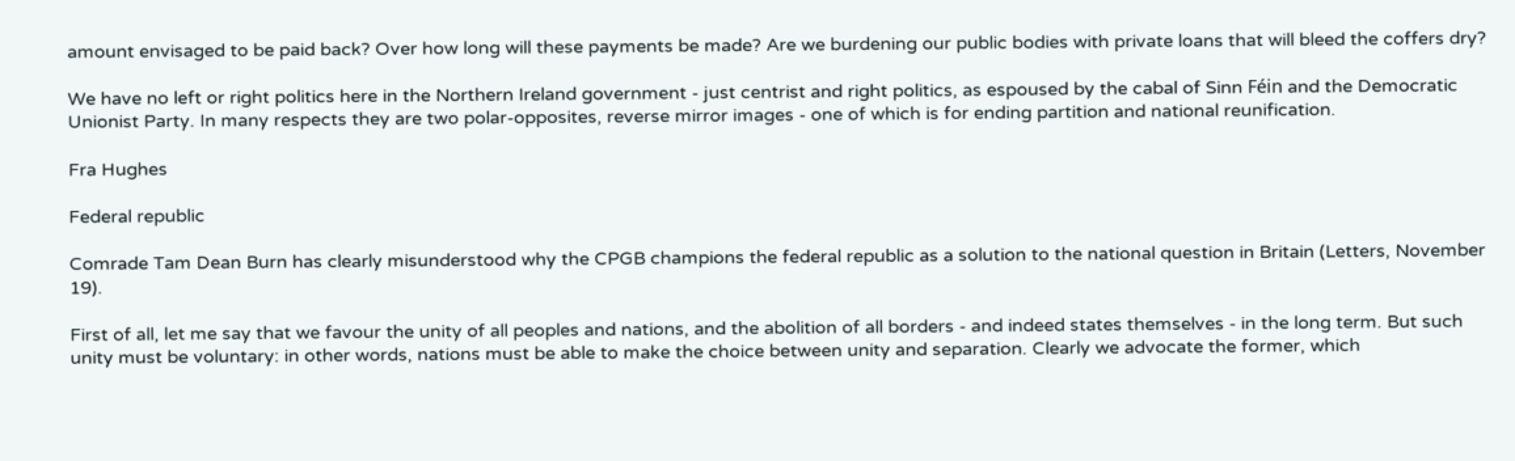amount envisaged to be paid back? Over how long will these payments be made? Are we burdening our public bodies with private loans that will bleed the coffers dry?

We have no left or right politics here in the Northern Ireland government - just centrist and right politics, as espoused by the cabal of Sinn Féin and the Democratic Unionist Party. In many respects they are two polar-opposites, reverse mirror images - one of which is for ending partition and national reunification.

Fra Hughes

Federal republic

Comrade Tam Dean Burn has clearly misunderstood why the CPGB champions the federal republic as a solution to the national question in Britain (Letters, November 19).

First of all, let me say that we favour the unity of all peoples and nations, and the abolition of all borders - and indeed states themselves - in the long term. But such unity must be voluntary: in other words, nations must be able to make the choice between unity and separation. Clearly we advocate the former, which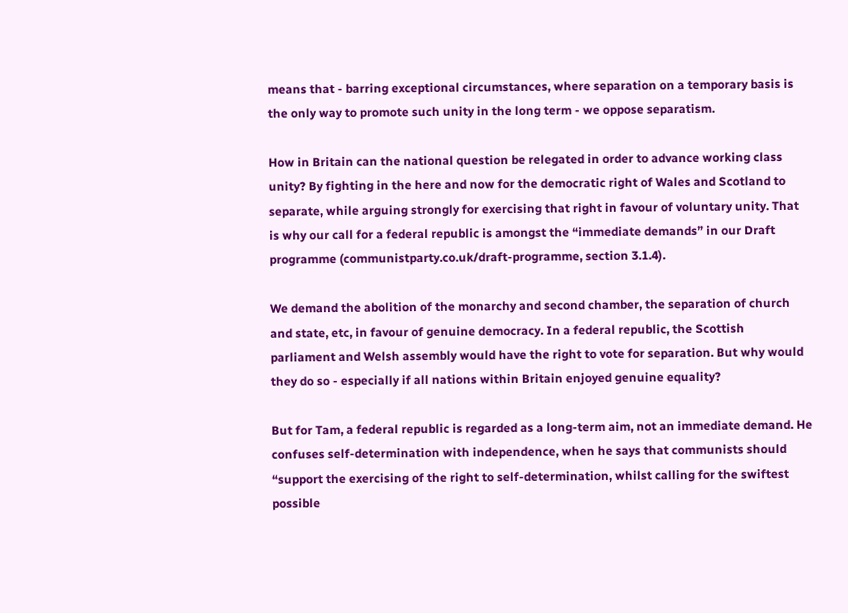means that - barring exceptional circumstances, where separation on a temporary basis is the only way to promote such unity in the long term - we oppose separatism.

How in Britain can the national question be relegated in order to advance working class unity? By fighting in the here and now for the democratic right of Wales and Scotland to separate, while arguing strongly for exercising that right in favour of voluntary unity. That is why our call for a federal republic is amongst the “immediate demands” in our Draft programme (communistparty.co.uk/draft-programme, section 3.1.4).

We demand the abolition of the monarchy and second chamber, the separation of church and state, etc, in favour of genuine democracy. In a federal republic, the Scottish parliament and Welsh assembly would have the right to vote for separation. But why would they do so - especially if all nations within Britain enjoyed genuine equality?

But for Tam, a federal republic is regarded as a long-term aim, not an immediate demand. He confuses self-determination with independence, when he says that communists should “support the exercising of the right to self-determination, whilst calling for the swiftest possible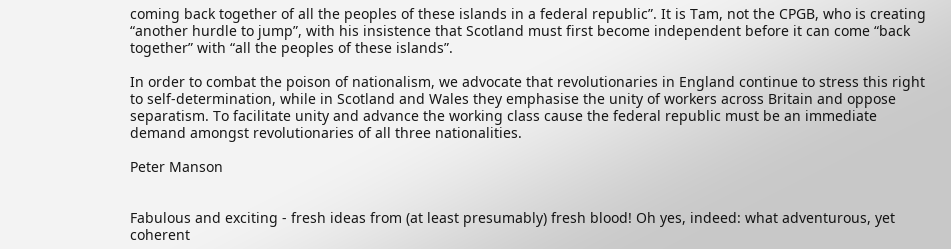coming back together of all the peoples of these islands in a federal republic”. It is Tam, not the CPGB, who is creating “another hurdle to jump”, with his insistence that Scotland must first become independent before it can come “back together” with “all the peoples of these islands”.

In order to combat the poison of nationalism, we advocate that revolutionaries in England continue to stress this right to self-determination, while in Scotland and Wales they emphasise the unity of workers across Britain and oppose separatism. To facilitate unity and advance the working class cause the federal republic must be an immediate demand amongst revolutionaries of all three nationalities.

Peter Manson


Fabulous and exciting - fresh ideas from (at least presumably) fresh blood! Oh yes, indeed: what adventurous, yet coherent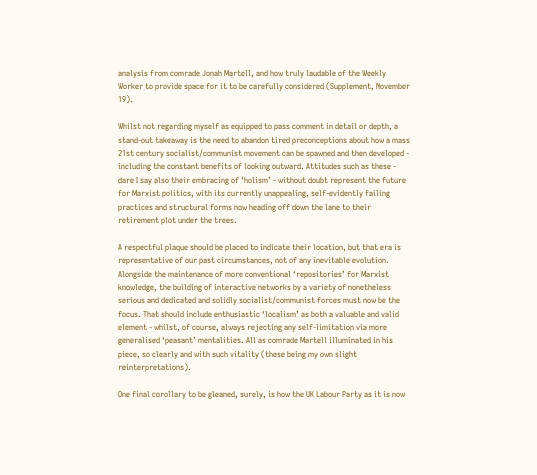analysis from comrade Jonah Martell, and how truly laudable of the Weekly Worker to provide space for it to be carefully considered (Supplement, November 19).

Whilst not regarding myself as equipped to pass comment in detail or depth, a stand-out takeaway is the need to abandon tired preconceptions about how a mass 21st century socialist/communist movement can be spawned and then developed - including the constant benefits of looking outward. Attitudes such as these - dare I say also their embracing of ‘holism’ - without doubt represent the future for Marxist politics, with its currently unappealing, self-evidently failing practices and structural forms now heading off down the lane to their retirement plot under the trees.

A respectful plaque should be placed to indicate their location, but that era is representative of our past circumstances, not of any inevitable evolution. Alongside the maintenance of more conventional ‘repositories’ for Marxist knowledge, the building of interactive networks by a variety of nonetheless serious and dedicated and solidly socialist/communist forces must now be the focus. That should include enthusiastic ‘localism’ as both a valuable and valid element - whilst, of course, always rejecting any self-limitation via more generalised ‘peasant’ mentalities. All as comrade Martell illuminated in his piece, so clearly and with such vitality (these being my own slight reinterpretations).

One final corollary to be gleaned, surely, is how the UK Labour Party as it is now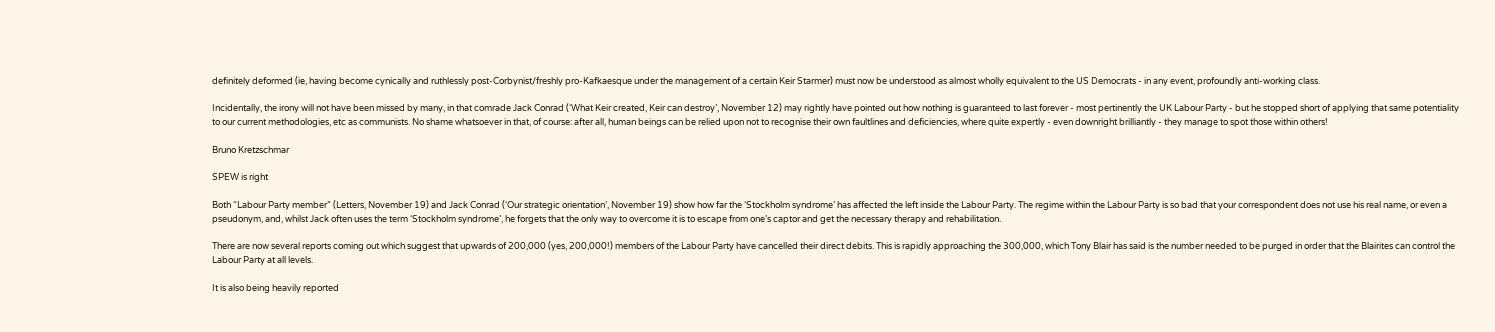definitely deformed (ie, having become cynically and ruthlessly post-Corbynist/freshly pro-Kafkaesque under the management of a certain Keir Starmer) must now be understood as almost wholly equivalent to the US Democrats - in any event, profoundly anti-working class.

Incidentally, the irony will not have been missed by many, in that comrade Jack Conrad (‘What Keir created, Keir can destroy’, November 12) may rightly have pointed out how nothing is guaranteed to last forever - most pertinently the UK Labour Party - but he stopped short of applying that same potentiality to our current methodologies, etc as communists. No shame whatsoever in that, of course: after all, human beings can be relied upon not to recognise their own faultlines and deficiencies, where quite expertly - even downright brilliantly - they manage to spot those within others!

Bruno Kretzschmar

SPEW is right

Both “Labour Party member” (Letters, November 19) and Jack Conrad (‘Our strategic orientation’, November 19) show how far the ‘Stockholm syndrome’ has affected the left inside the Labour Party. The regime within the Labour Party is so bad that your correspondent does not use his real name, or even a pseudonym, and, whilst Jack often uses the term ‘Stockholm syndrome’, he forgets that the only way to overcome it is to escape from one’s captor and get the necessary therapy and rehabilitation.

There are now several reports coming out which suggest that upwards of 200,000 (yes, 200,000!) members of the Labour Party have cancelled their direct debits. This is rapidly approaching the 300,000, which Tony Blair has said is the number needed to be purged in order that the Blairites can control the Labour Party at all levels.

It is also being heavily reported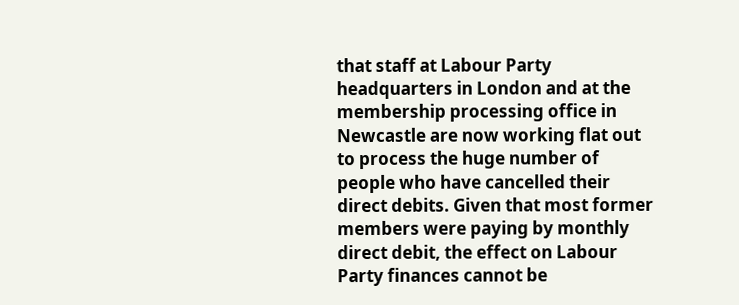that staff at Labour Party headquarters in London and at the membership processing office in Newcastle are now working flat out to process the huge number of people who have cancelled their direct debits. Given that most former members were paying by monthly direct debit, the effect on Labour Party finances cannot be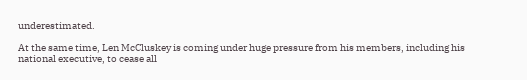underestimated.

At the same time, Len McCluskey is coming under huge pressure from his members, including his national executive, to cease all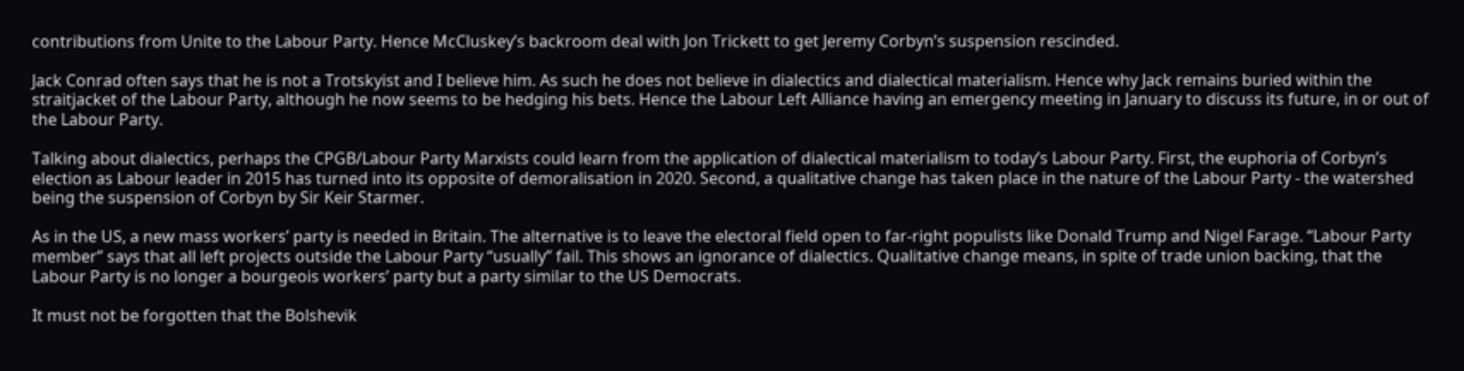contributions from Unite to the Labour Party. Hence McCluskey’s backroom deal with Jon Trickett to get Jeremy Corbyn’s suspension rescinded.

Jack Conrad often says that he is not a Trotskyist and I believe him. As such he does not believe in dialectics and dialectical materialism. Hence why Jack remains buried within the straitjacket of the Labour Party, although he now seems to be hedging his bets. Hence the Labour Left Alliance having an emergency meeting in January to discuss its future, in or out of the Labour Party.

Talking about dialectics, perhaps the CPGB/Labour Party Marxists could learn from the application of dialectical materialism to today’s Labour Party. First, the euphoria of Corbyn’s election as Labour leader in 2015 has turned into its opposite of demoralisation in 2020. Second, a qualitative change has taken place in the nature of the Labour Party - the watershed being the suspension of Corbyn by Sir Keir Starmer.

As in the US, a new mass workers’ party is needed in Britain. The alternative is to leave the electoral field open to far-right populists like Donald Trump and Nigel Farage. “Labour Party member” says that all left projects outside the Labour Party “usually” fail. This shows an ignorance of dialectics. Qualitative change means, in spite of trade union backing, that the Labour Party is no longer a bourgeois workers’ party but a party similar to the US Democrats.

It must not be forgotten that the Bolshevik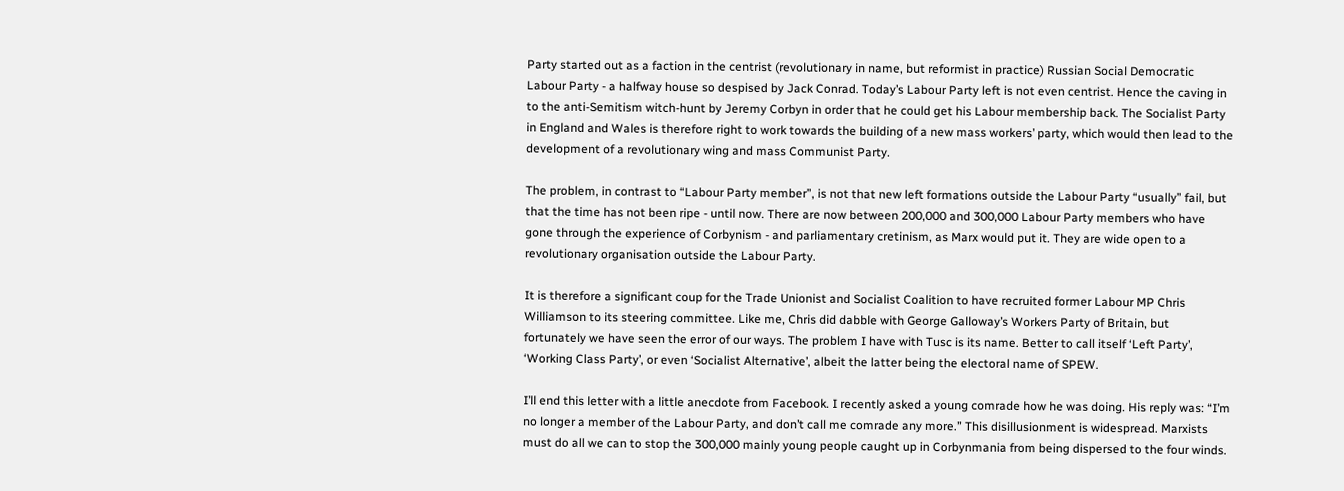Party started out as a faction in the centrist (revolutionary in name, but reformist in practice) Russian Social Democratic Labour Party - a halfway house so despised by Jack Conrad. Today’s Labour Party left is not even centrist. Hence the caving in to the anti-Semitism witch-hunt by Jeremy Corbyn in order that he could get his Labour membership back. The Socialist Party in England and Wales is therefore right to work towards the building of a new mass workers’ party, which would then lead to the development of a revolutionary wing and mass Communist Party.

The problem, in contrast to “Labour Party member”, is not that new left formations outside the Labour Party “usually” fail, but that the time has not been ripe - until now. There are now between 200,000 and 300,000 Labour Party members who have gone through the experience of Corbynism - and parliamentary cretinism, as Marx would put it. They are wide open to a revolutionary organisation outside the Labour Party.

It is therefore a significant coup for the Trade Unionist and Socialist Coalition to have recruited former Labour MP Chris Williamson to its steering committee. Like me, Chris did dabble with George Galloway’s Workers Party of Britain, but fortunately we have seen the error of our ways. The problem I have with Tusc is its name. Better to call itself ‘Left Party’, ‘Working Class Party’, or even ‘Socialist Alternative’, albeit the latter being the electoral name of SPEW.

I’ll end this letter with a little anecdote from Facebook. I recently asked a young comrade how he was doing. His reply was: “I’m no longer a member of the Labour Party, and don’t call me comrade any more.” This disillusionment is widespread. Marxists must do all we can to stop the 300,000 mainly young people caught up in Corbynmania from being dispersed to the four winds.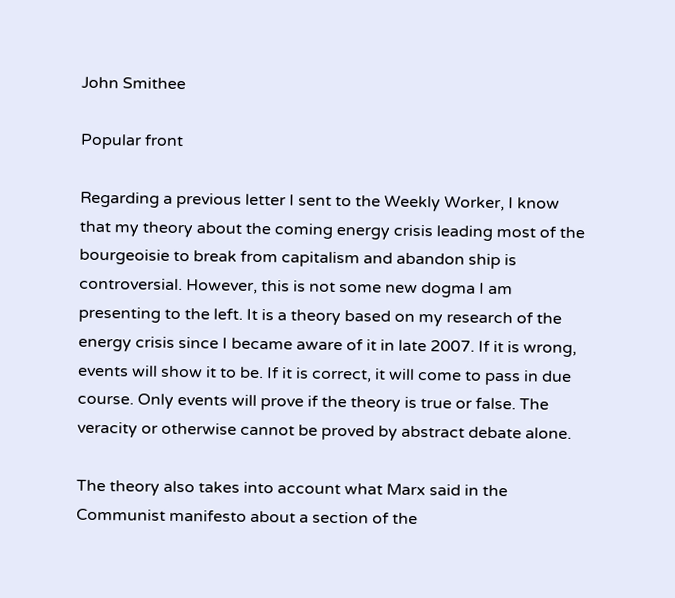John Smithee

Popular front

Regarding a previous letter I sent to the Weekly Worker, I know that my theory about the coming energy crisis leading most of the bourgeoisie to break from capitalism and abandon ship is controversial. However, this is not some new dogma I am presenting to the left. It is a theory based on my research of the energy crisis since I became aware of it in late 2007. If it is wrong, events will show it to be. If it is correct, it will come to pass in due course. Only events will prove if the theory is true or false. The veracity or otherwise cannot be proved by abstract debate alone.

The theory also takes into account what Marx said in the Communist manifesto about a section of the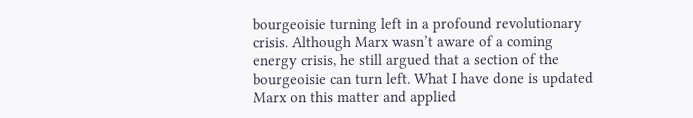bourgeoisie turning left in a profound revolutionary crisis. Although Marx wasn’t aware of a coming energy crisis, he still argued that a section of the bourgeoisie can turn left. What I have done is updated Marx on this matter and applied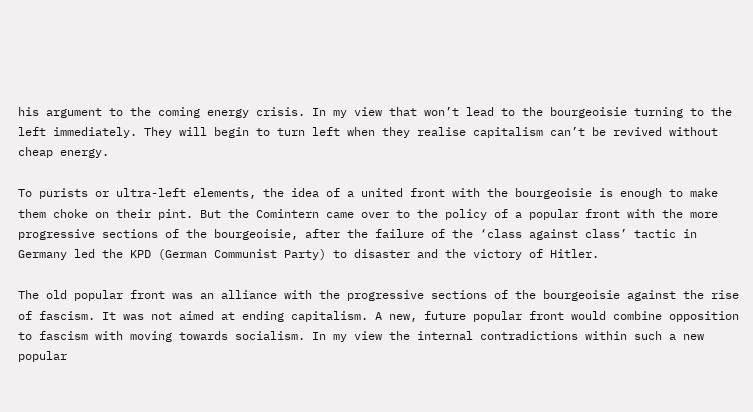his argument to the coming energy crisis. In my view that won’t lead to the bourgeoisie turning to the left immediately. They will begin to turn left when they realise capitalism can’t be revived without cheap energy.

To purists or ultra-left elements, the idea of a united front with the bourgeoisie is enough to make them choke on their pint. But the Comintern came over to the policy of a popular front with the more progressive sections of the bourgeoisie, after the failure of the ‘class against class’ tactic in Germany led the KPD (German Communist Party) to disaster and the victory of Hitler.

The old popular front was an alliance with the progressive sections of the bourgeoisie against the rise of fascism. It was not aimed at ending capitalism. A new, future popular front would combine opposition to fascism with moving towards socialism. In my view the internal contradictions within such a new popular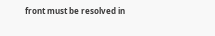front must be resolved in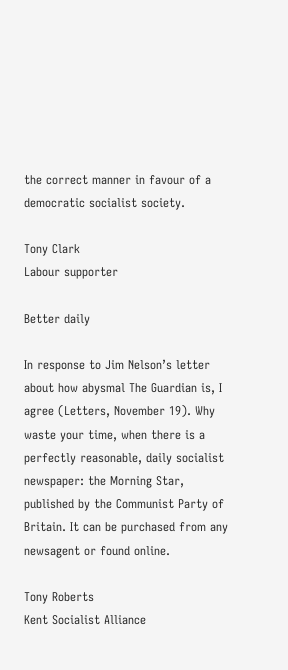the correct manner in favour of a democratic socialist society.

Tony Clark
Labour supporter

Better daily

In response to Jim Nelson’s letter about how abysmal The Guardian is, I agree (Letters, November 19). Why waste your time, when there is a perfectly reasonable, daily socialist newspaper: the Morning Star, published by the Communist Party of Britain. It can be purchased from any newsagent or found online.

Tony Roberts
Kent Socialist Alliance